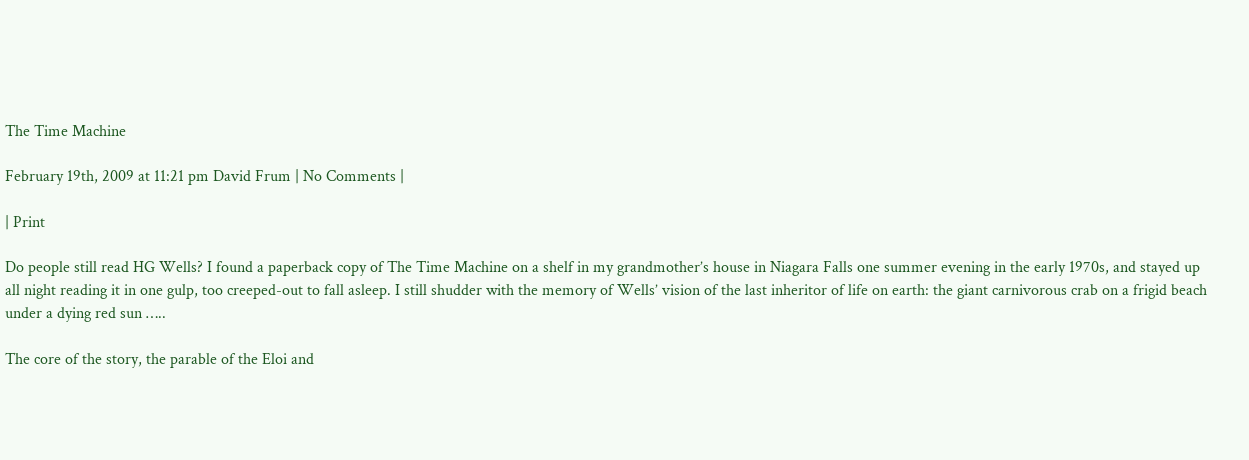The Time Machine

February 19th, 2009 at 11:21 pm David Frum | No Comments |

| Print

Do people still read HG Wells? I found a paperback copy of The Time Machine on a shelf in my grandmother’s house in Niagara Falls one summer evening in the early 1970s, and stayed up all night reading it in one gulp, too creeped-out to fall asleep. I still shudder with the memory of Wells’ vision of the last inheritor of life on earth: the giant carnivorous crab on a frigid beach under a dying red sun …..

The core of the story, the parable of the Eloi and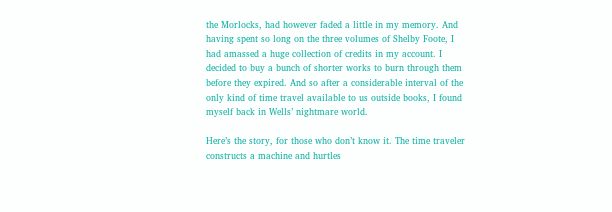the Morlocks, had however faded a little in my memory. And having spent so long on the three volumes of Shelby Foote, I had amassed a huge collection of credits in my account. I decided to buy a bunch of shorter works to burn through them before they expired. And so after a considerable interval of the only kind of time travel available to us outside books, I found myself back in Wells’ nightmare world.

Here’s the story, for those who don’t know it. The time traveler constructs a machine and hurtles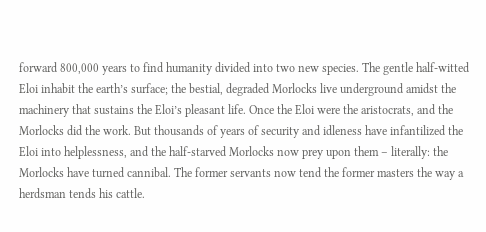forward 800,000 years to find humanity divided into two new species. The gentle half-witted Eloi inhabit the earth’s surface; the bestial, degraded Morlocks live underground amidst the machinery that sustains the Eloi’s pleasant life. Once the Eloi were the aristocrats, and the Morlocks did the work. But thousands of years of security and idleness have infantilized the Eloi into helplessness, and the half-starved Morlocks now prey upon them – literally: the Morlocks have turned cannibal. The former servants now tend the former masters the way a herdsman tends his cattle.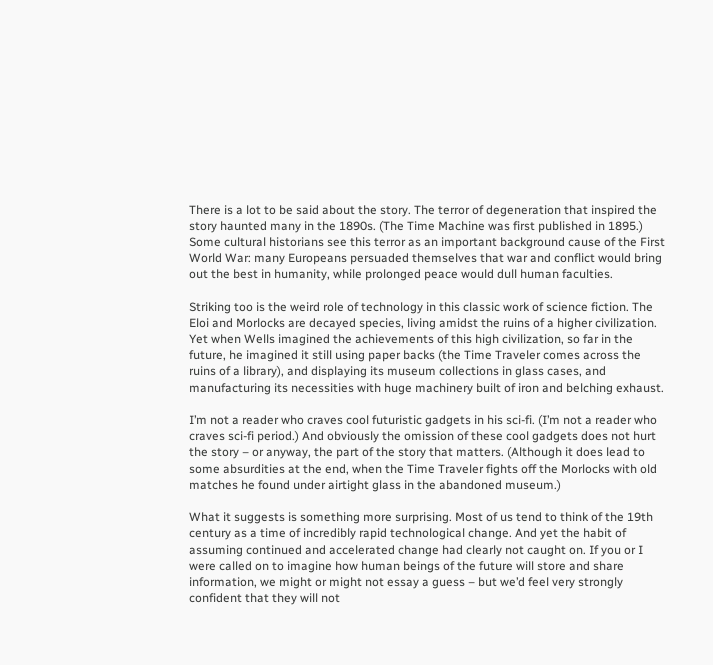There is a lot to be said about the story. The terror of degeneration that inspired the story haunted many in the 1890s. (The Time Machine was first published in 1895.) Some cultural historians see this terror as an important background cause of the First World War: many Europeans persuaded themselves that war and conflict would bring out the best in humanity, while prolonged peace would dull human faculties.

Striking too is the weird role of technology in this classic work of science fiction. The Eloi and Morlocks are decayed species, living amidst the ruins of a higher civilization. Yet when Wells imagined the achievements of this high civilization, so far in the future, he imagined it still using paper backs (the Time Traveler comes across the ruins of a library), and displaying its museum collections in glass cases, and manufacturing its necessities with huge machinery built of iron and belching exhaust.

I’m not a reader who craves cool futuristic gadgets in his sci-fi. (I’m not a reader who craves sci-fi period.) And obviously the omission of these cool gadgets does not hurt the story – or anyway, the part of the story that matters. (Although it does lead to some absurdities at the end, when the Time Traveler fights off the Morlocks with old matches he found under airtight glass in the abandoned museum.)

What it suggests is something more surprising. Most of us tend to think of the 19th century as a time of incredibly rapid technological change. And yet the habit of assuming continued and accelerated change had clearly not caught on. If you or I were called on to imagine how human beings of the future will store and share information, we might or might not essay a guess – but we’d feel very strongly confident that they will not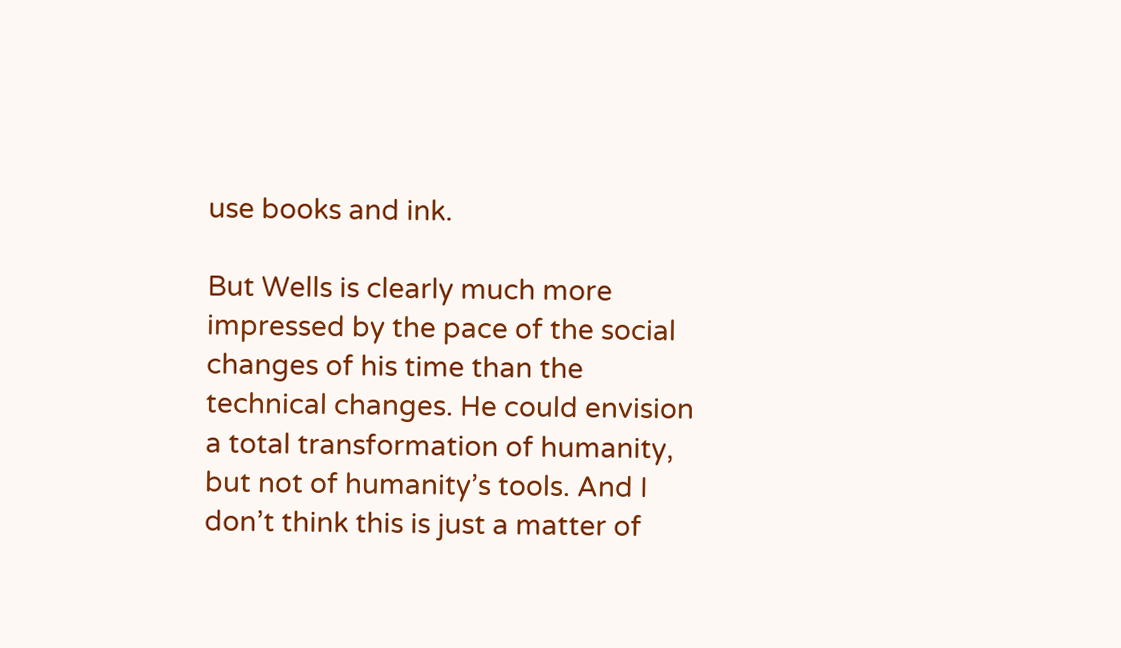use books and ink.

But Wells is clearly much more impressed by the pace of the social changes of his time than the technical changes. He could envision a total transformation of humanity, but not of humanity’s tools. And I don’t think this is just a matter of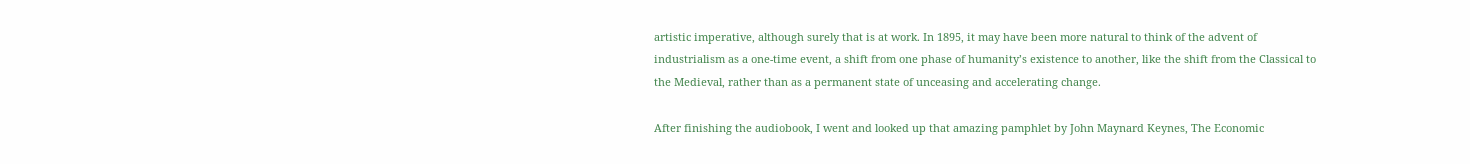artistic imperative, although surely that is at work. In 1895, it may have been more natural to think of the advent of industrialism as a one-time event, a shift from one phase of humanity’s existence to another, like the shift from the Classical to the Medieval, rather than as a permanent state of unceasing and accelerating change.

After finishing the audiobook, I went and looked up that amazing pamphlet by John Maynard Keynes, The Economic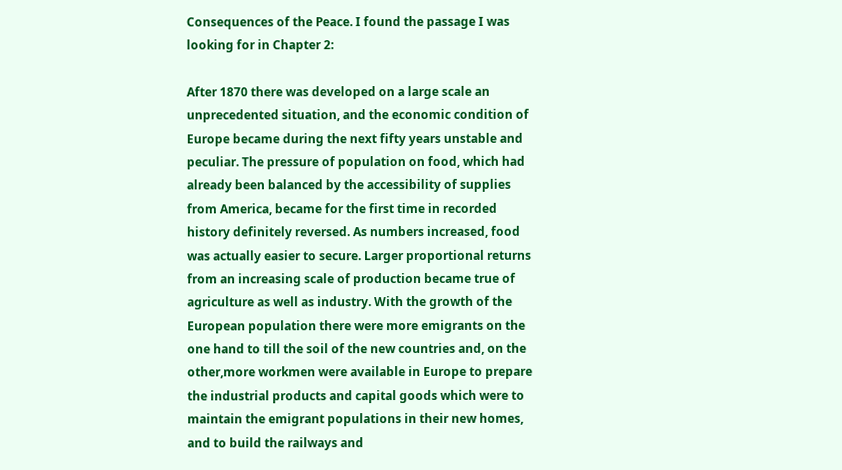Consequences of the Peace. I found the passage I was looking for in Chapter 2:

After 1870 there was developed on a large scale an unprecedented situation, and the economic condition of Europe became during the next fifty years unstable and peculiar. The pressure of population on food, which had already been balanced by the accessibility of supplies from America, became for the first time in recorded history definitely reversed. As numbers increased, food was actually easier to secure. Larger proportional returns from an increasing scale of production became true of agriculture as well as industry. With the growth of the European population there were more emigrants on the one hand to till the soil of the new countries and, on the other,more workmen were available in Europe to prepare the industrial products and capital goods which were to maintain the emigrant populations in their new homes, and to build the railways and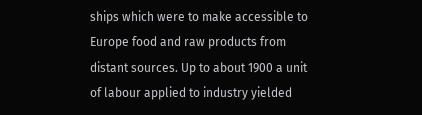ships which were to make accessible to Europe food and raw products from distant sources. Up to about 1900 a unit of labour applied to industry yielded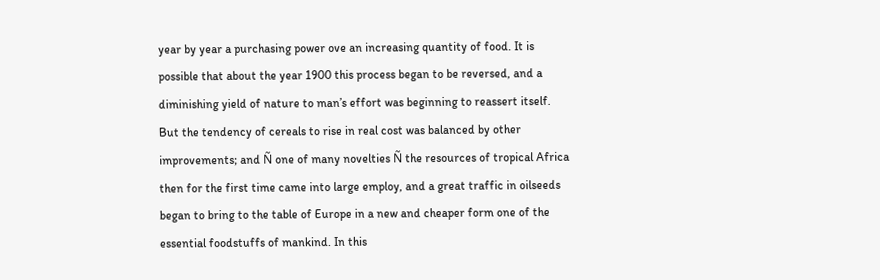year by year a purchasing power ove an increasing quantity of food. It is possible that about the year 1900 this process began to be reversed, and a diminishing yield of nature to man’s effort was beginning to reassert itself. But the tendency of cereals to rise in real cost was balanced by other improvements; and Ñ one of many novelties Ñ the resources of tropical Africa then for the first time came into large employ, and a great traffic in oilseeds began to bring to the table of Europe in a new and cheaper form one of the essential foodstuffs of mankind. In this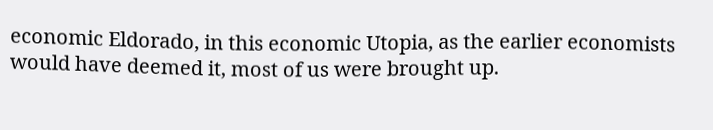economic Eldorado, in this economic Utopia, as the earlier economists would have deemed it, most of us were brought up.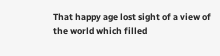That happy age lost sight of a view of the world which filled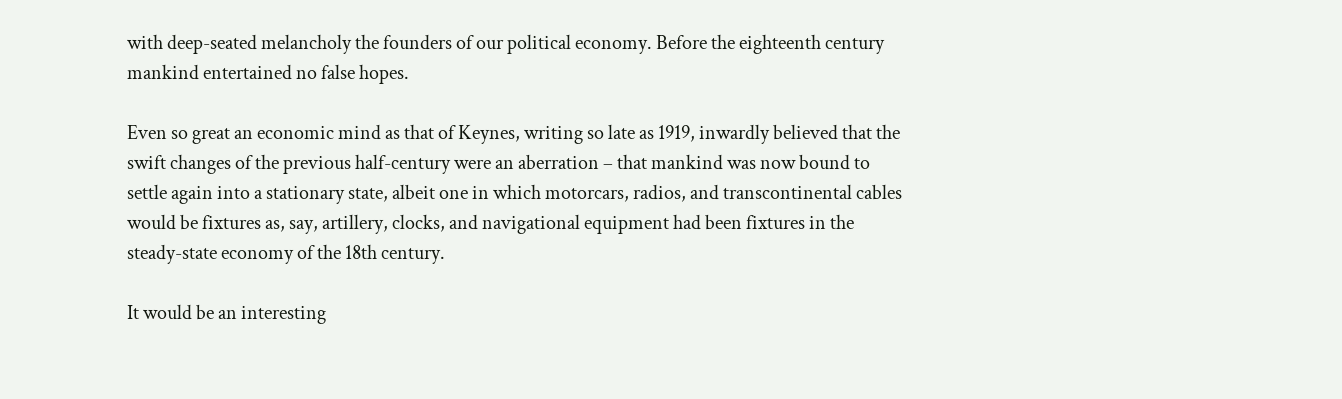with deep-seated melancholy the founders of our political economy. Before the eighteenth century mankind entertained no false hopes.

Even so great an economic mind as that of Keynes, writing so late as 1919, inwardly believed that the swift changes of the previous half-century were an aberration – that mankind was now bound to settle again into a stationary state, albeit one in which motorcars, radios, and transcontinental cables would be fixtures as, say, artillery, clocks, and navigational equipment had been fixtures in the steady-state economy of the 18th century.

It would be an interesting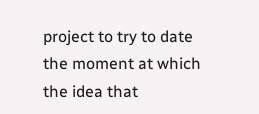project to try to date the moment at which the idea that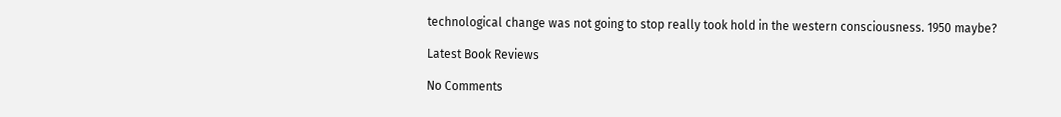technological change was not going to stop really took hold in the western consciousness. 1950 maybe?

Latest Book Reviews

No Comments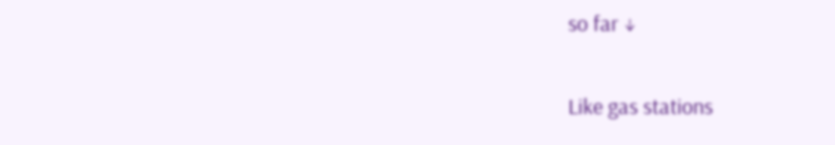so far ↓

Like gas stations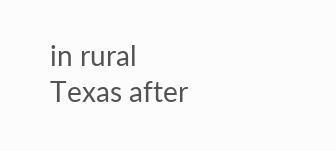in rural Texas after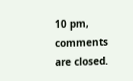10 pm, comments are closed.